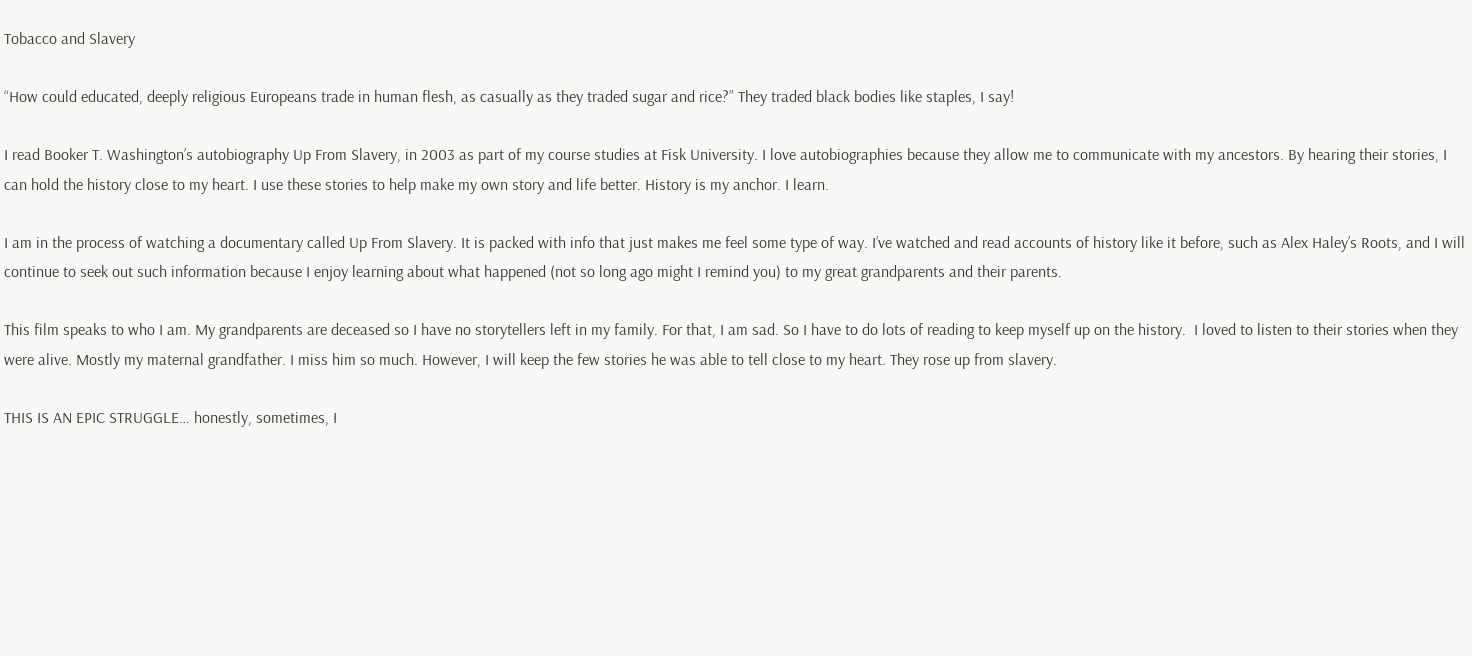Tobacco and Slavery

“How could educated, deeply religious Europeans trade in human flesh, as casually as they traded sugar and rice?” They traded black bodies like staples, I say!

I read Booker T. Washington’s autobiography Up From Slavery, in 2003 as part of my course studies at Fisk University. I love autobiographies because they allow me to communicate with my ancestors. By hearing their stories, I can hold the history close to my heart. I use these stories to help make my own story and life better. History is my anchor. I learn.

I am in the process of watching a documentary called Up From Slavery. It is packed with info that just makes me feel some type of way. I’ve watched and read accounts of history like it before, such as Alex Haley’s Roots, and I will continue to seek out such information because I enjoy learning about what happened (not so long ago might I remind you) to my great grandparents and their parents.

This film speaks to who I am. My grandparents are deceased so I have no storytellers left in my family. For that, I am sad. So I have to do lots of reading to keep myself up on the history.  I loved to listen to their stories when they were alive. Mostly my maternal grandfather. I miss him so much. However, I will keep the few stories he was able to tell close to my heart. They rose up from slavery.

THIS IS AN EPIC STRUGGLE… honestly, sometimes, I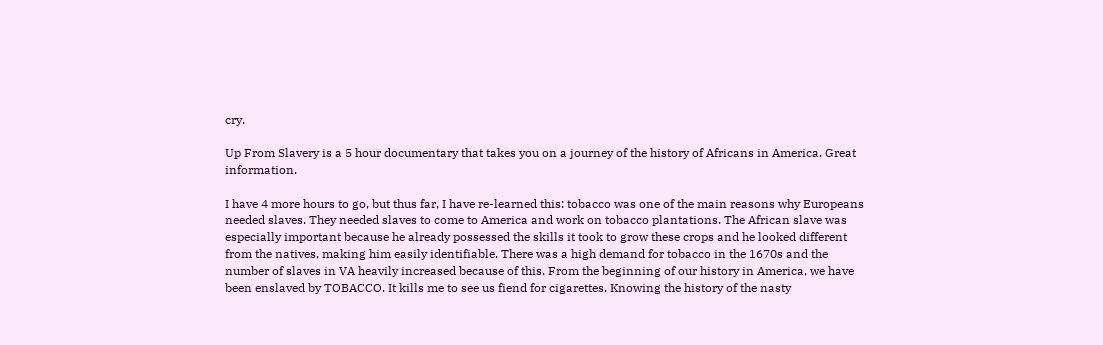cry.

Up From Slavery is a 5 hour documentary that takes you on a journey of the history of Africans in America. Great information.

I have 4 more hours to go, but thus far, I have re-learned this: tobacco was one of the main reasons why Europeans needed slaves. They needed slaves to come to America and work on tobacco plantations. The African slave was especially important because he already possessed the skills it took to grow these crops and he looked different from the natives, making him easily identifiable. There was a high demand for tobacco in the 1670s and the number of slaves in VA heavily increased because of this. From the beginning of our history in America, we have been enslaved by TOBACCO. It kills me to see us fiend for cigarettes. Knowing the history of the nasty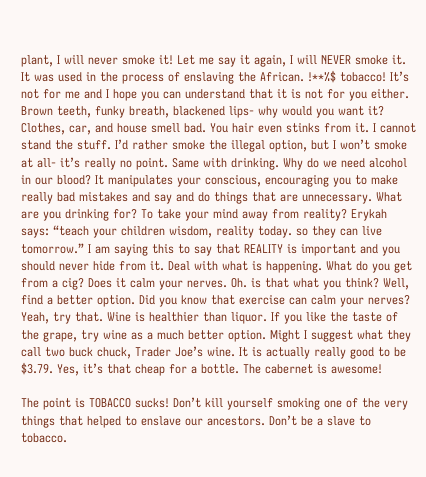plant, I will never smoke it! Let me say it again, I will NEVER smoke it. It was used in the process of enslaving the African. !**%$ tobacco! It’s not for me and I hope you can understand that it is not for you either. Brown teeth, funky breath, blackened lips- why would you want it? Clothes, car, and house smell bad. You hair even stinks from it. I cannot stand the stuff. I’d rather smoke the illegal option, but I won’t smoke at all- it’s really no point. Same with drinking. Why do we need alcohol in our blood? It manipulates your conscious, encouraging you to make really bad mistakes and say and do things that are unnecessary. What are you drinking for? To take your mind away from reality? Erykah says: “teach your children wisdom, reality today. so they can live tomorrow.” I am saying this to say that REALITY is important and you should never hide from it. Deal with what is happening. What do you get from a cig? Does it calm your nerves. Oh. is that what you think? Well, find a better option. Did you know that exercise can calm your nerves? Yeah, try that. Wine is healthier than liquor. If you like the taste of the grape, try wine as a much better option. Might I suggest what they call two buck chuck, Trader Joe’s wine. It is actually really good to be $3.79. Yes, it’s that cheap for a bottle. The cabernet is awesome!

The point is TOBACCO sucks! Don’t kill yourself smoking one of the very things that helped to enslave our ancestors. Don’t be a slave to tobacco.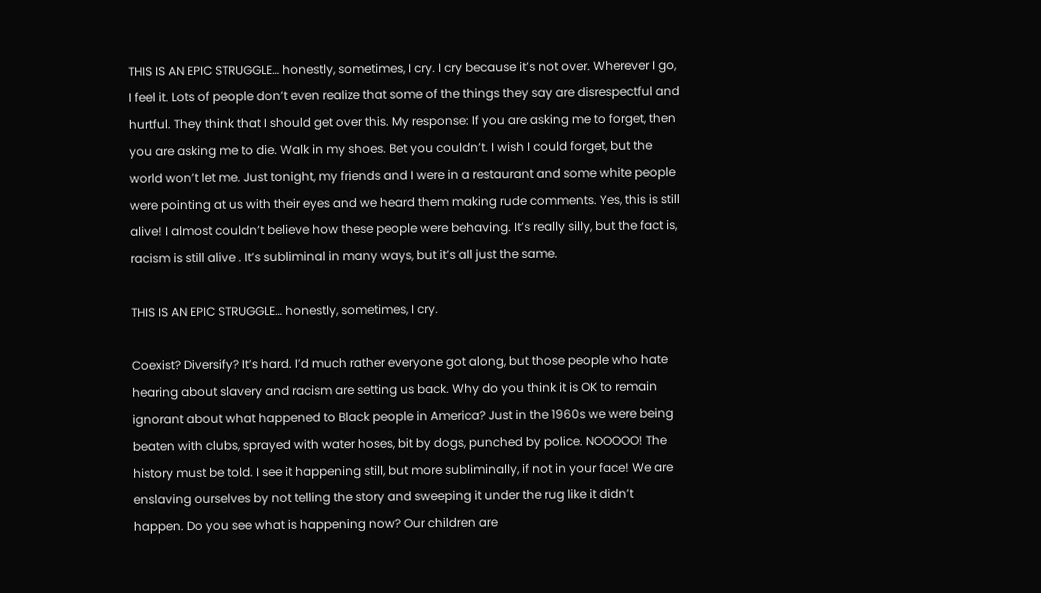THIS IS AN EPIC STRUGGLE… honestly, sometimes, I cry. I cry because it’s not over. Wherever I go, I feel it. Lots of people don’t even realize that some of the things they say are disrespectful and hurtful. They think that I should get over this. My response: If you are asking me to forget, then you are asking me to die. Walk in my shoes. Bet you couldn’t. I wish I could forget, but the world won’t let me. Just tonight, my friends and I were in a restaurant and some white people were pointing at us with their eyes and we heard them making rude comments. Yes, this is still alive! I almost couldn’t believe how these people were behaving. It’s really silly, but the fact is, racism is still alive . It’s subliminal in many ways, but it’s all just the same.

THIS IS AN EPIC STRUGGLE… honestly, sometimes, I cry.

Coexist? Diversify? It’s hard. I’d much rather everyone got along, but those people who hate hearing about slavery and racism are setting us back. Why do you think it is OK to remain ignorant about what happened to Black people in America? Just in the 1960s we were being beaten with clubs, sprayed with water hoses, bit by dogs, punched by police. NOOOOO! The history must be told. I see it happening still, but more subliminally, if not in your face! We are enslaving ourselves by not telling the story and sweeping it under the rug like it didn’t happen. Do you see what is happening now? Our children are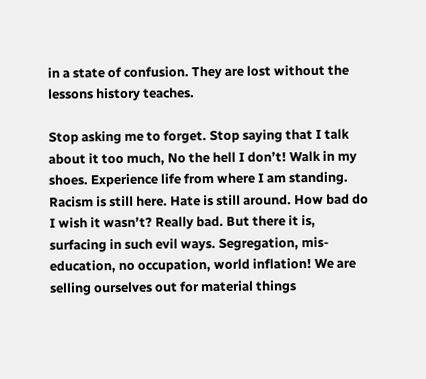in a state of confusion. They are lost without the lessons history teaches.

Stop asking me to forget. Stop saying that I talk about it too much, No the hell I don’t! Walk in my shoes. Experience life from where I am standing. Racism is still here. Hate is still around. How bad do I wish it wasn’t? Really bad. But there it is, surfacing in such evil ways. Segregation, mis-education, no occupation, world inflation! We are selling ourselves out for material things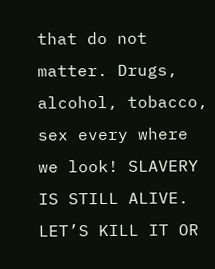that do not matter. Drugs, alcohol, tobacco, sex every where we look! SLAVERY IS STILL ALIVE. LET’S KILL IT OR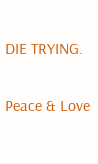DIE TRYING.

Peace & Love